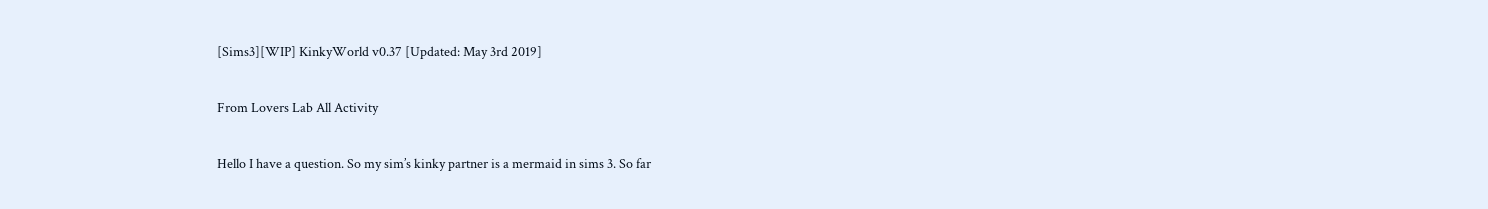[Sims3][WIP] KinkyWorld v0.37 [Updated: May 3rd 2019]

From Lovers Lab All Activity

Hello I have a question. So my sim’s kinky partner is a mermaid in sims 3. So far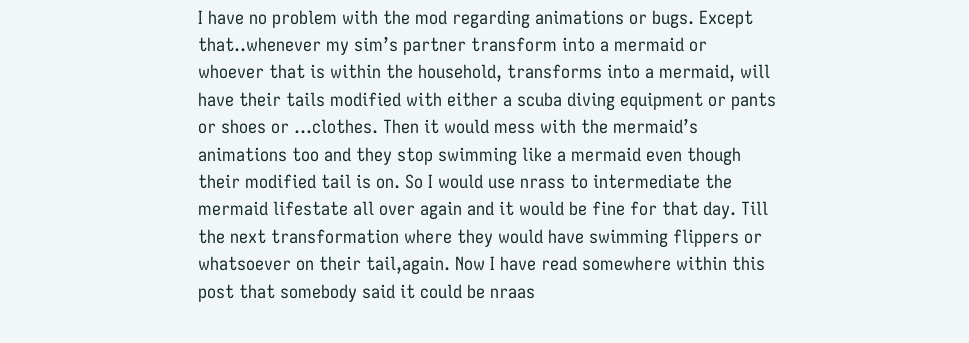I have no problem with the mod regarding animations or bugs. Except that..whenever my sim’s partner transform into a mermaid or whoever that is within the household, transforms into a mermaid, will have their tails modified with either a scuba diving equipment or pants or shoes or …clothes. Then it would mess with the mermaid’s animations too and they stop swimming like a mermaid even though their modified tail is on. So I would use nrass to intermediate the mermaid lifestate all over again and it would be fine for that day. Till the next transformation where they would have swimming flippers or whatsoever on their tail,again. Now I have read somewhere within this post that somebody said it could be nraas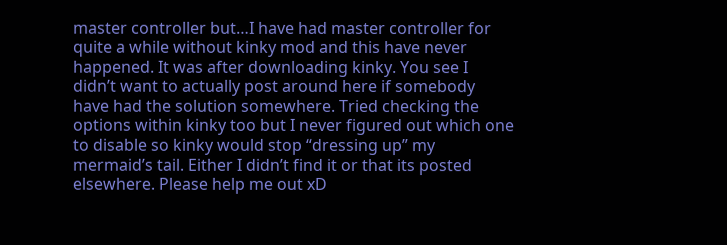master controller but…I have had master controller for quite a while without kinky mod and this have never happened. It was after downloading kinky. You see I didn’t want to actually post around here if somebody have had the solution somewhere. Tried checking the options within kinky too but I never figured out which one to disable so kinky would stop “dressing up” my mermaid’s tail. Either I didn’t find it or that its posted elsewhere. Please help me out xD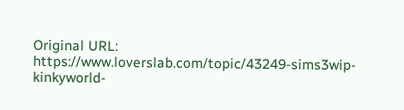Original URL: https://www.loverslab.com/topic/43249-sims3wip-kinkyworld-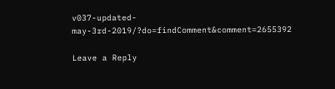v037-updated-may-3rd-2019/?do=findComment&comment=2655392

Leave a Reply